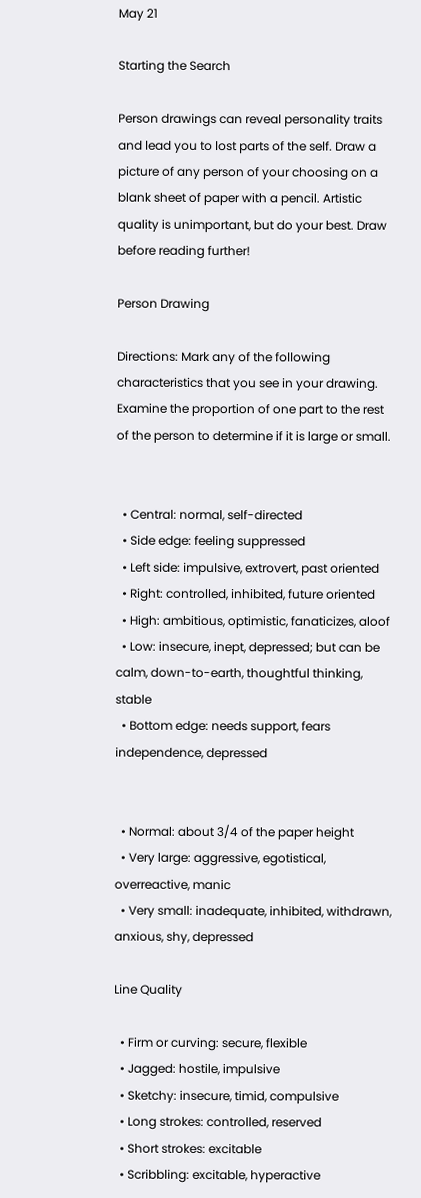May 21

Starting the Search

Person drawings can reveal personality traits and lead you to lost parts of the self. Draw a picture of any person of your choosing on a blank sheet of paper with a pencil. Artistic quality is unimportant, but do your best. Draw before reading further!

Person Drawing

Directions: Mark any of the following characteristics that you see in your drawing. Examine the proportion of one part to the rest of the person to determine if it is large or small.


  • Central: normal, self-directed
  • Side edge: feeling suppressed
  • Left side: impulsive, extrovert, past oriented
  • Right: controlled, inhibited, future oriented
  • High: ambitious, optimistic, fanaticizes, aloof
  • Low: insecure, inept, depressed; but can be calm, down-to-earth, thoughtful thinking, stable
  • Bottom edge: needs support, fears independence, depressed


  • Normal: about 3/4 of the paper height
  • Very large: aggressive, egotistical, overreactive, manic
  • Very small: inadequate, inhibited, withdrawn, anxious, shy, depressed

Line Quality

  • Firm or curving: secure, flexible
  • Jagged: hostile, impulsive
  • Sketchy: insecure, timid, compulsive
  • Long strokes: controlled, reserved
  • Short strokes: excitable
  • Scribbling: excitable, hyperactive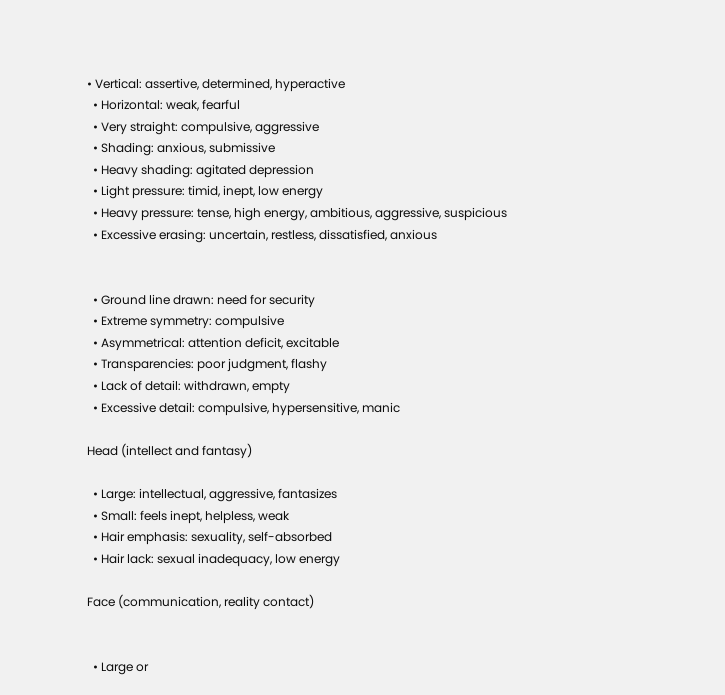• Vertical: assertive, determined, hyperactive
  • Horizontal: weak, fearful
  • Very straight: compulsive, aggressive
  • Shading: anxious, submissive
  • Heavy shading: agitated depression
  • Light pressure: timid, inept, low energy
  • Heavy pressure: tense, high energy, ambitious, aggressive, suspicious
  • Excessive erasing: uncertain, restless, dissatisfied, anxious


  • Ground line drawn: need for security
  • Extreme symmetry: compulsive
  • Asymmetrical: attention deficit, excitable
  • Transparencies: poor judgment, flashy
  • Lack of detail: withdrawn, empty
  • Excessive detail: compulsive, hypersensitive, manic

Head (intellect and fantasy)

  • Large: intellectual, aggressive, fantasizes
  • Small: feels inept, helpless, weak
  • Hair emphasis: sexuality, self-absorbed
  • Hair lack: sexual inadequacy, low energy

Face (communication, reality contact)


  • Large or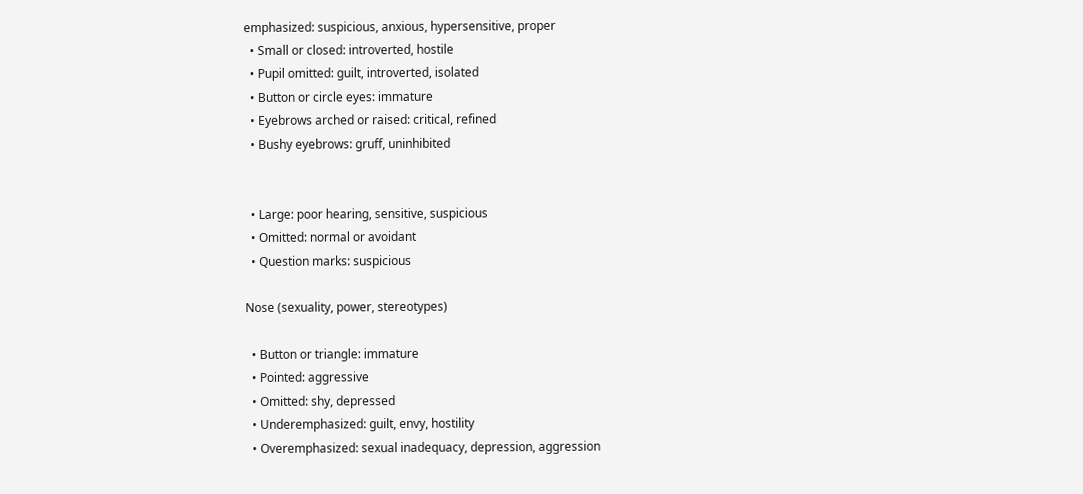emphasized: suspicious, anxious, hypersensitive, proper
  • Small or closed: introverted, hostile
  • Pupil omitted: guilt, introverted, isolated
  • Button or circle eyes: immature
  • Eyebrows arched or raised: critical, refined
  • Bushy eyebrows: gruff, uninhibited


  • Large: poor hearing, sensitive, suspicious
  • Omitted: normal or avoidant
  • Question marks: suspicious

Nose (sexuality, power, stereotypes)

  • Button or triangle: immature
  • Pointed: aggressive
  • Omitted: shy, depressed
  • Underemphasized: guilt, envy, hostility
  • Overemphasized: sexual inadequacy, depression, aggression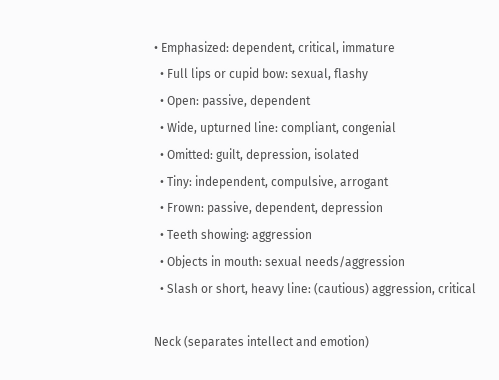• Emphasized: dependent, critical, immature
  • Full lips or cupid bow: sexual, flashy
  • Open: passive, dependent
  • Wide, upturned line: compliant, congenial
  • Omitted: guilt, depression, isolated
  • Tiny: independent, compulsive, arrogant
  • Frown: passive, dependent, depression
  • Teeth showing: aggression
  • Objects in mouth: sexual needs/aggression
  • Slash or short, heavy line: (cautious) aggression, critical

Neck (separates intellect and emotion)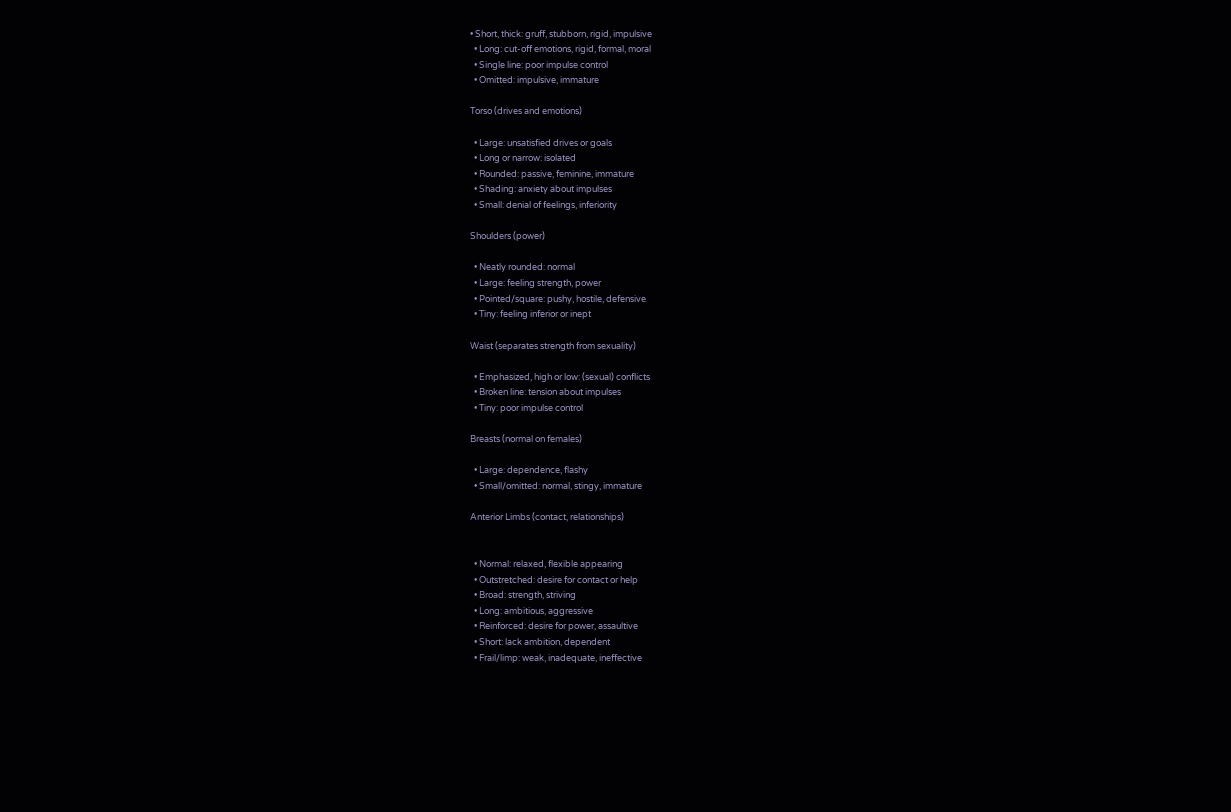• Short, thick: gruff, stubborn, rigid, impulsive
  • Long: cut-off emotions, rigid, formal, moral
  • Single line: poor impulse control
  • Omitted: impulsive, immature

Torso (drives and emotions)

  • Large: unsatisfied drives or goals
  • Long or narrow: isolated
  • Rounded: passive, feminine, immature
  • Shading: anxiety about impulses
  • Small: denial of feelings, inferiority

Shoulders (power)

  • Neatly rounded: normal
  • Large: feeling strength, power
  • Pointed/square: pushy, hostile, defensive
  • Tiny: feeling inferior or inept

Waist (separates strength from sexuality)

  • Emphasized, high or low: (sexual) conflicts
  • Broken line: tension about impulses
  • Tiny: poor impulse control

Breasts (normal on females)

  • Large: dependence, flashy
  • Small/omitted: normal, stingy, immature

Anterior Limbs (contact, relationships)


  • Normal: relaxed, flexible appearing
  • Outstretched: desire for contact or help
  • Broad: strength, striving
  • Long: ambitious, aggressive
  • Reinforced: desire for power, assaultive
  • Short: lack ambition, dependent
  • Frail/limp: weak, inadequate, ineffective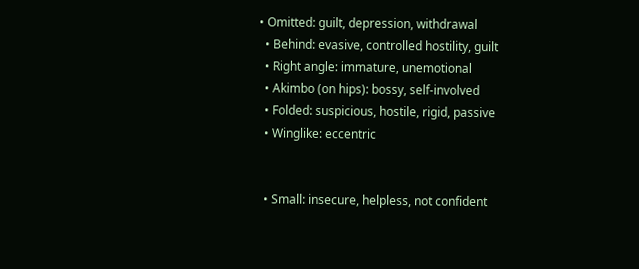• Omitted: guilt, depression, withdrawal
  • Behind: evasive, controlled hostility, guilt
  • Right angle: immature, unemotional
  • Akimbo (on hips): bossy, self-involved
  • Folded: suspicious, hostile, rigid, passive
  • Winglike: eccentric


  • Small: insecure, helpless, not confident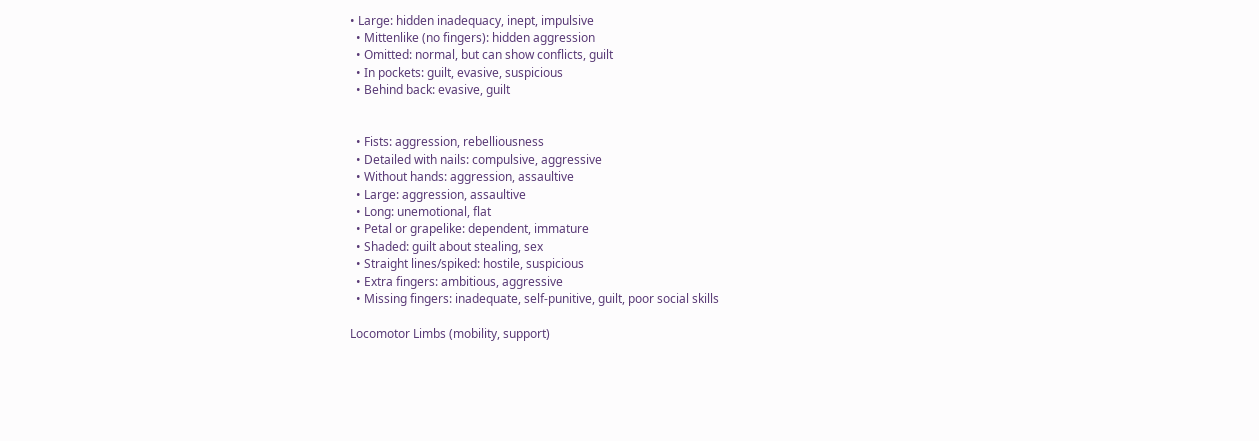• Large: hidden inadequacy, inept, impulsive
  • Mittenlike (no fingers): hidden aggression
  • Omitted: normal, but can show conflicts, guilt
  • In pockets: guilt, evasive, suspicious
  • Behind back: evasive, guilt


  • Fists: aggression, rebelliousness
  • Detailed with nails: compulsive, aggressive
  • Without hands: aggression, assaultive
  • Large: aggression, assaultive
  • Long: unemotional, flat
  • Petal or grapelike: dependent, immature
  • Shaded: guilt about stealing, sex
  • Straight lines/spiked: hostile, suspicious
  • Extra fingers: ambitious, aggressive
  • Missing fingers: inadequate, self-punitive, guilt, poor social skills

Locomotor Limbs (mobility, support)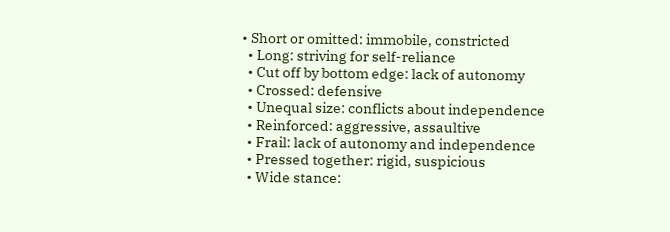• Short or omitted: immobile, constricted
  • Long: striving for self-reliance
  • Cut off by bottom edge: lack of autonomy
  • Crossed: defensive
  • Unequal size: conflicts about independence
  • Reinforced: aggressive, assaultive
  • Frail: lack of autonomy and independence
  • Pressed together: rigid, suspicious
  • Wide stance: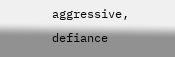aggressive, defiance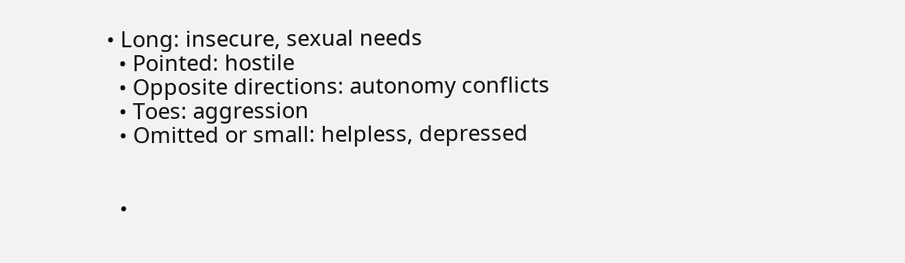• Long: insecure, sexual needs
  • Pointed: hostile
  • Opposite directions: autonomy conflicts
  • Toes: aggression
  • Omitted or small: helpless, depressed


  •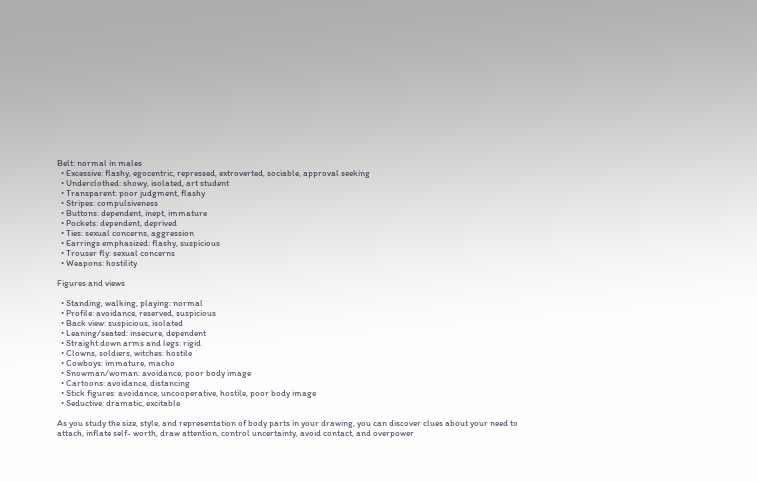Belt: normal in males
  • Excessive: flashy, egocentric, repressed, extroverted, sociable, approval seeking
  • Underclothed: showy, isolated, art student
  • Transparent: poor judgment, flashy
  • Stripes: compulsiveness
  • Buttons: dependent, inept, immature
  • Pockets: dependent, deprived
  • Ties: sexual concerns, aggression
  • Earrings emphasized: flashy, suspicious
  • Trouser fly: sexual concerns
  • Weapons: hostility

Figures and views

  • Standing, walking, playing: normal
  • Profile: avoidance, reserved, suspicious
  • Back view: suspicious, isolated
  • Leaning/seated: insecure, dependent
  • Straight down arms and legs: rigid
  • Clowns, soldiers, witches: hostile
  • Cowboys: immature, macho
  • Snowman/woman: avoidance, poor body image
  • Cartoons: avoidance, distancing
  • Stick figures: avoidance, uncooperative, hostile, poor body image
  • Seductive: dramatic, excitable

As you study the size, style, and representation of body parts in your drawing, you can discover clues about your need to attach, inflate self- worth, draw attention, control uncertainty, avoid contact, and overpower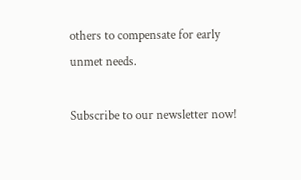others to compensate for early unmet needs.

Subscribe to our newsletter now!